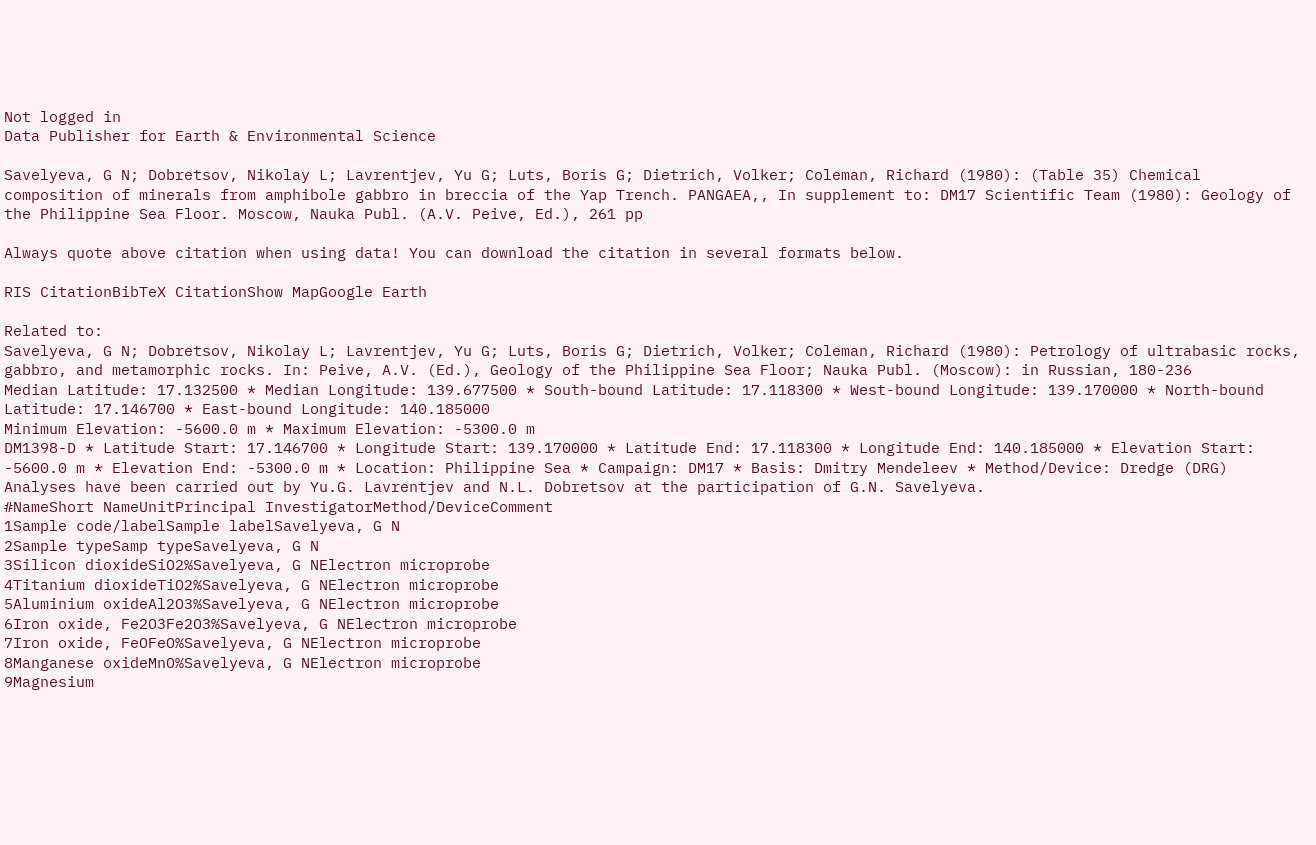Not logged in
Data Publisher for Earth & Environmental Science

Savelyeva, G N; Dobretsov, Nikolay L; Lavrentjev, Yu G; Luts, Boris G; Dietrich, Volker; Coleman, Richard (1980): (Table 35) Chemical composition of minerals from amphibole gabbro in breccia of the Yap Trench. PANGAEA,, In supplement to: DM17 Scientific Team (1980): Geology of the Philippine Sea Floor. Moscow, Nauka Publ. (A.V. Peive, Ed.), 261 pp

Always quote above citation when using data! You can download the citation in several formats below.

RIS CitationBibTeX CitationShow MapGoogle Earth

Related to:
Savelyeva, G N; Dobretsov, Nikolay L; Lavrentjev, Yu G; Luts, Boris G; Dietrich, Volker; Coleman, Richard (1980): Petrology of ultrabasic rocks, gabbro, and metamorphic rocks. In: Peive, A.V. (Ed.), Geology of the Philippine Sea Floor; Nauka Publ. (Moscow): in Russian, 180-236
Median Latitude: 17.132500 * Median Longitude: 139.677500 * South-bound Latitude: 17.118300 * West-bound Longitude: 139.170000 * North-bound Latitude: 17.146700 * East-bound Longitude: 140.185000
Minimum Elevation: -5600.0 m * Maximum Elevation: -5300.0 m
DM1398-D * Latitude Start: 17.146700 * Longitude Start: 139.170000 * Latitude End: 17.118300 * Longitude End: 140.185000 * Elevation Start: -5600.0 m * Elevation End: -5300.0 m * Location: Philippine Sea * Campaign: DM17 * Basis: Dmitry Mendeleev * Method/Device: Dredge (DRG)
Analyses have been carried out by Yu.G. Lavrentjev and N.L. Dobretsov at the participation of G.N. Savelyeva.
#NameShort NameUnitPrincipal InvestigatorMethod/DeviceComment
1Sample code/labelSample labelSavelyeva, G N
2Sample typeSamp typeSavelyeva, G N
3Silicon dioxideSiO2%Savelyeva, G NElectron microprobe
4Titanium dioxideTiO2%Savelyeva, G NElectron microprobe
5Aluminium oxideAl2O3%Savelyeva, G NElectron microprobe
6Iron oxide, Fe2O3Fe2O3%Savelyeva, G NElectron microprobe
7Iron oxide, FeOFeO%Savelyeva, G NElectron microprobe
8Manganese oxideMnO%Savelyeva, G NElectron microprobe
9Magnesium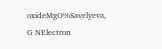oxideMgO%Savelyeva, G NElectron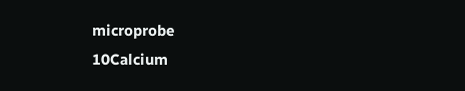microprobe
10Calcium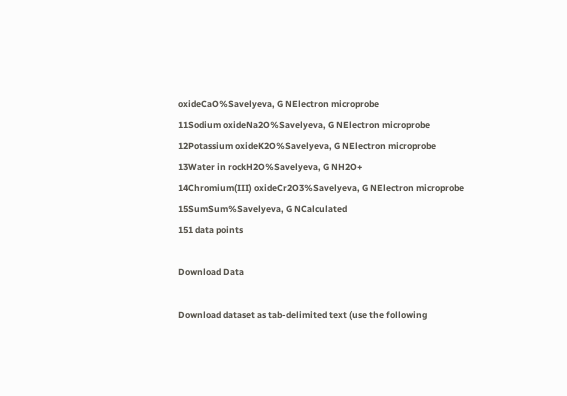oxideCaO%Savelyeva, G NElectron microprobe
11Sodium oxideNa2O%Savelyeva, G NElectron microprobe
12Potassium oxideK2O%Savelyeva, G NElectron microprobe
13Water in rockH2O%Savelyeva, G NH2O+
14Chromium(III) oxideCr2O3%Savelyeva, G NElectron microprobe
15SumSum%Savelyeva, G NCalculated
151 data points

Download Data

Download dataset as tab-delimited text (use the following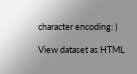character encoding: )

View dataset as HTML